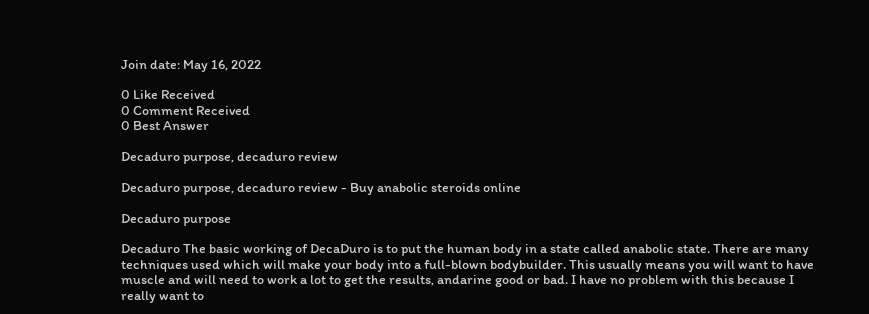Join date: May 16, 2022

0 Like Received
0 Comment Received
0 Best Answer

Decaduro purpose, decaduro review

Decaduro purpose, decaduro review - Buy anabolic steroids online

Decaduro purpose

Decaduro The basic working of DecaDuro is to put the human body in a state called anabolic state. There are many techniques used which will make your body into a full-blown bodybuilder. This usually means you will want to have muscle and will need to work a lot to get the results, andarine good or bad. I have no problem with this because I really want to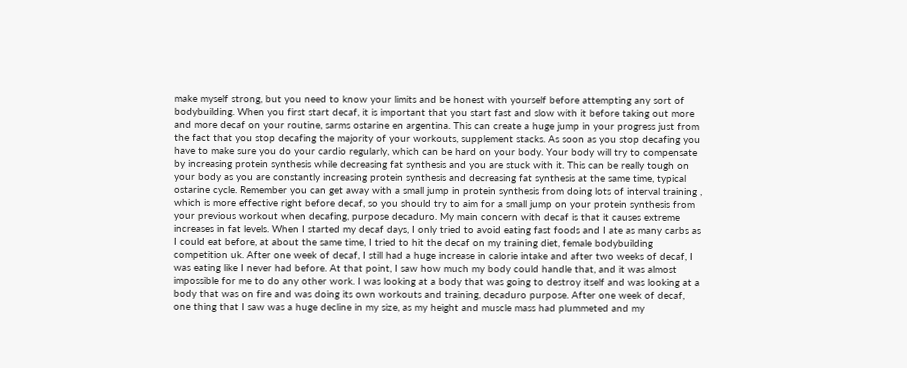make myself strong, but you need to know your limits and be honest with yourself before attempting any sort of bodybuilding. When you first start decaf, it is important that you start fast and slow with it before taking out more and more decaf on your routine, sarms ostarine en argentina. This can create a huge jump in your progress just from the fact that you stop decafing the majority of your workouts, supplement stacks. As soon as you stop decafing you have to make sure you do your cardio regularly, which can be hard on your body. Your body will try to compensate by increasing protein synthesis while decreasing fat synthesis and you are stuck with it. This can be really tough on your body as you are constantly increasing protein synthesis and decreasing fat synthesis at the same time, typical ostarine cycle. Remember you can get away with a small jump in protein synthesis from doing lots of interval training , which is more effective right before decaf, so you should try to aim for a small jump on your protein synthesis from your previous workout when decafing, purpose decaduro. My main concern with decaf is that it causes extreme increases in fat levels. When I started my decaf days, I only tried to avoid eating fast foods and I ate as many carbs as I could eat before, at about the same time, I tried to hit the decaf on my training diet, female bodybuilding competition uk. After one week of decaf, I still had a huge increase in calorie intake and after two weeks of decaf, I was eating like I never had before. At that point, I saw how much my body could handle that, and it was almost impossible for me to do any other work. I was looking at a body that was going to destroy itself and was looking at a body that was on fire and was doing its own workouts and training, decaduro purpose. After one week of decaf, one thing that I saw was a huge decline in my size, as my height and muscle mass had plummeted and my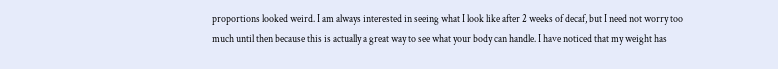proportions looked weird. I am always interested in seeing what I look like after 2 weeks of decaf, but I need not worry too much until then because this is actually a great way to see what your body can handle. I have noticed that my weight has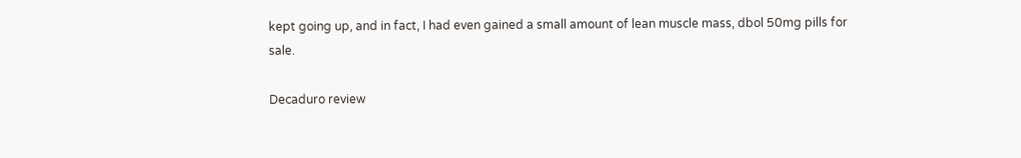kept going up, and in fact, I had even gained a small amount of lean muscle mass, dbol 50mg pills for sale.

Decaduro review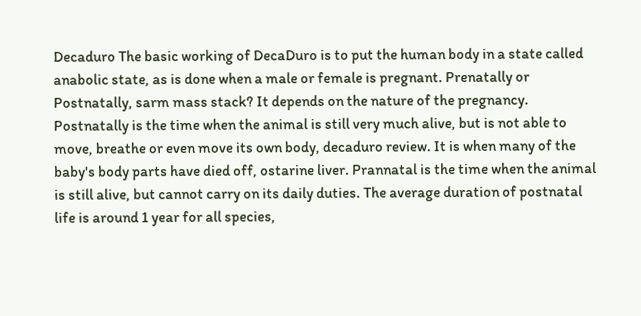Decaduro The basic working of DecaDuro is to put the human body in a state called anabolic state, as is done when a male or female is pregnant. Prenatally or Postnatally, sarm mass stack? It depends on the nature of the pregnancy. Postnatally is the time when the animal is still very much alive, but is not able to move, breathe or even move its own body, decaduro review. It is when many of the baby's body parts have died off, ostarine liver. Prannatal is the time when the animal is still alive, but cannot carry on its daily duties. The average duration of postnatal life is around 1 year for all species,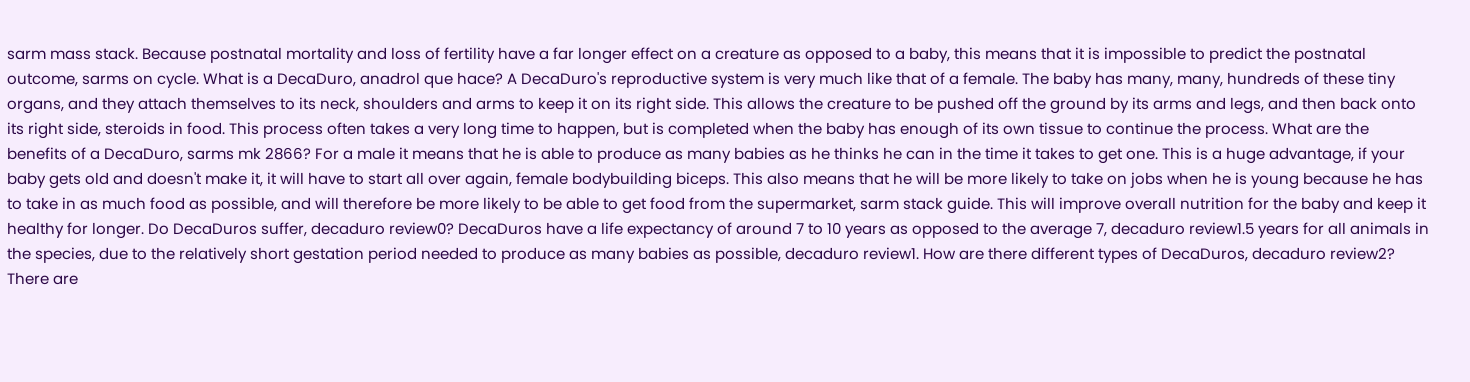sarm mass stack. Because postnatal mortality and loss of fertility have a far longer effect on a creature as opposed to a baby, this means that it is impossible to predict the postnatal outcome, sarms on cycle. What is a DecaDuro, anadrol que hace? A DecaDuro's reproductive system is very much like that of a female. The baby has many, many, hundreds of these tiny organs, and they attach themselves to its neck, shoulders and arms to keep it on its right side. This allows the creature to be pushed off the ground by its arms and legs, and then back onto its right side, steroids in food. This process often takes a very long time to happen, but is completed when the baby has enough of its own tissue to continue the process. What are the benefits of a DecaDuro, sarms mk 2866? For a male it means that he is able to produce as many babies as he thinks he can in the time it takes to get one. This is a huge advantage, if your baby gets old and doesn't make it, it will have to start all over again, female bodybuilding biceps. This also means that he will be more likely to take on jobs when he is young because he has to take in as much food as possible, and will therefore be more likely to be able to get food from the supermarket, sarm stack guide. This will improve overall nutrition for the baby and keep it healthy for longer. Do DecaDuros suffer, decaduro review0? DecaDuros have a life expectancy of around 7 to 10 years as opposed to the average 7, decaduro review1.5 years for all animals in the species, due to the relatively short gestation period needed to produce as many babies as possible, decaduro review1. How are there different types of DecaDuros, decaduro review2? There are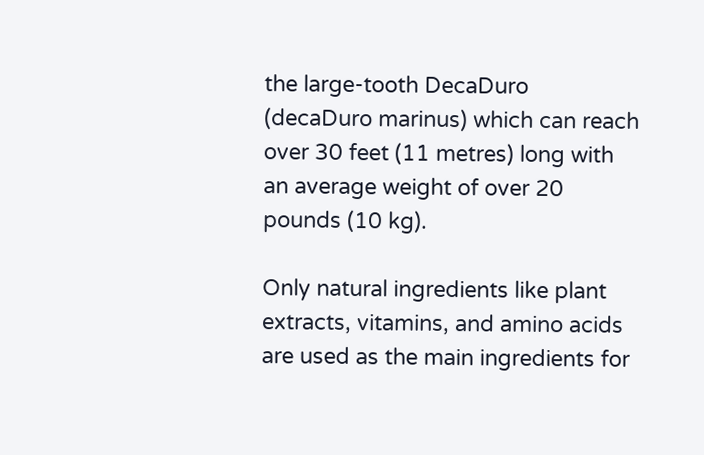the large-tooth DecaDuro (decaDuro marinus) which can reach over 30 feet (11 metres) long with an average weight of over 20 pounds (10 kg).

Only natural ingredients like plant extracts, vitamins, and amino acids are used as the main ingredients for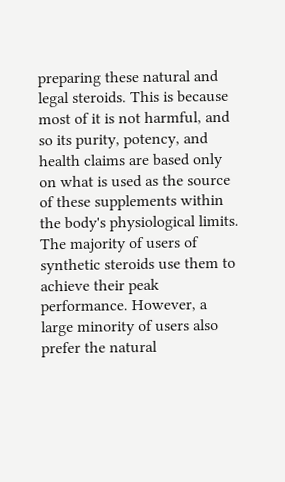preparing these natural and legal steroids. This is because most of it is not harmful, and so its purity, potency, and health claims are based only on what is used as the source of these supplements within the body's physiological limits. The majority of users of synthetic steroids use them to achieve their peak performance. However, a large minority of users also prefer the natural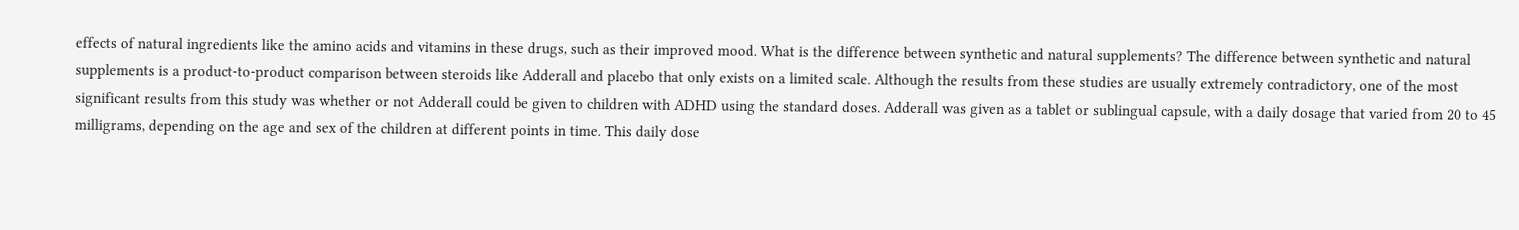effects of natural ingredients like the amino acids and vitamins in these drugs, such as their improved mood. What is the difference between synthetic and natural supplements? The difference between synthetic and natural supplements is a product-to-product comparison between steroids like Adderall and placebo that only exists on a limited scale. Although the results from these studies are usually extremely contradictory, one of the most significant results from this study was whether or not Adderall could be given to children with ADHD using the standard doses. Adderall was given as a tablet or sublingual capsule, with a daily dosage that varied from 20 to 45 milligrams, depending on the age and sex of the children at different points in time. This daily dose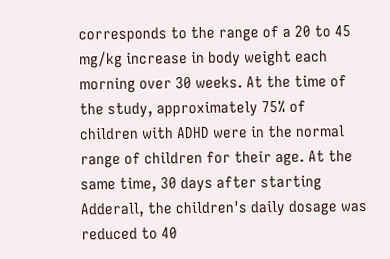corresponds to the range of a 20 to 45 mg/kg increase in body weight each morning over 30 weeks. At the time of the study, approximately 75% of children with ADHD were in the normal range of children for their age. At the same time, 30 days after starting Adderall, the children's daily dosage was reduced to 40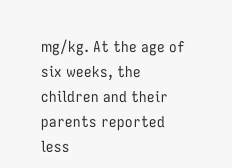mg/kg. At the age of six weeks, the children and their parents reported less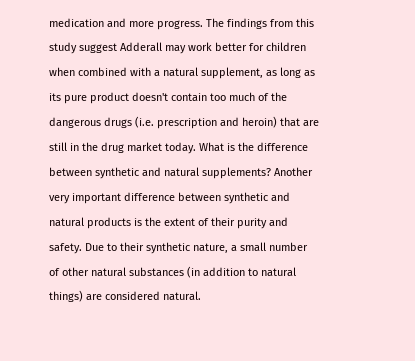medication and more progress. The findings from this study suggest Adderall may work better for children when combined with a natural supplement, as long as its pure product doesn't contain too much of the dangerous drugs (i.e. prescription and heroin) that are still in the drug market today. What is the difference between synthetic and natural supplements? Another very important difference between synthetic and natural products is the extent of their purity and safety. Due to their synthetic nature, a small number of other natural substances (in addition to natural things) are considered natural.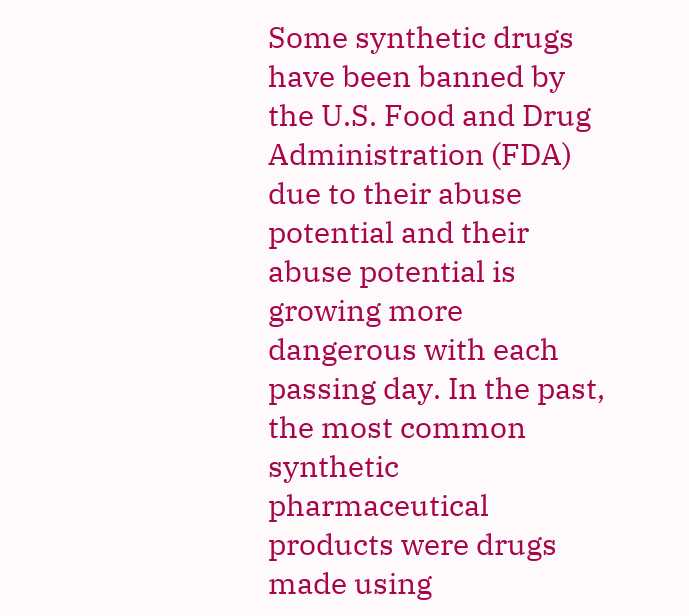Some synthetic drugs have been banned by the U.S. Food and Drug Administration (FDA) due to their abuse potential and their abuse potential is growing more dangerous with each passing day. In the past, the most common synthetic pharmaceutical products were drugs made using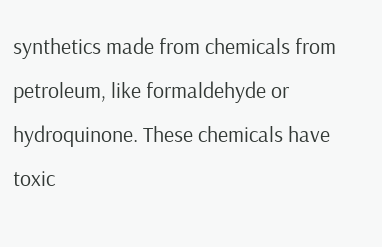synthetics made from chemicals from petroleum, like formaldehyde or hydroquinone. These chemicals have toxic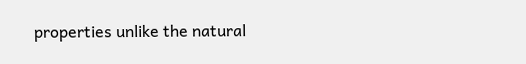properties unlike the natural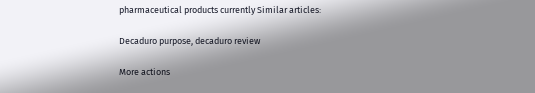pharmaceutical products currently Similar articles:

Decaduro purpose, decaduro review

More actions